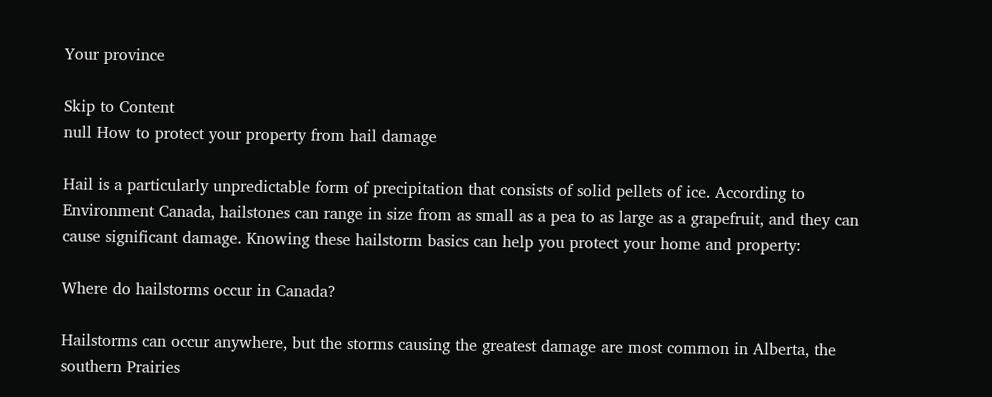Your province

Skip to Content
null How to protect your property from hail damage

Hail is a particularly unpredictable form of precipitation that consists of solid pellets of ice. According to Environment Canada, hailstones can range in size from as small as a pea to as large as a grapefruit, and they can cause significant damage. Knowing these hailstorm basics can help you protect your home and property:

Where do hailstorms occur in Canada?

Hailstorms can occur anywhere, but the storms causing the greatest damage are most common in Alberta, the southern Prairies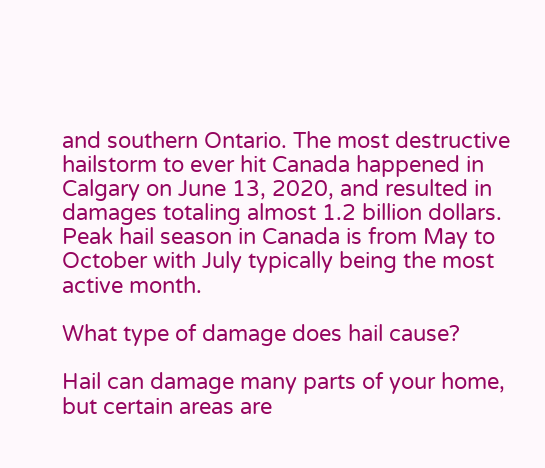and southern Ontario. The most destructive hailstorm to ever hit Canada happened in Calgary on June 13, 2020, and resulted in damages totaling almost 1.2 billion dollars. Peak hail season in Canada is from May to October with July typically being the most active month.

What type of damage does hail cause?

Hail can damage many parts of your home, but certain areas are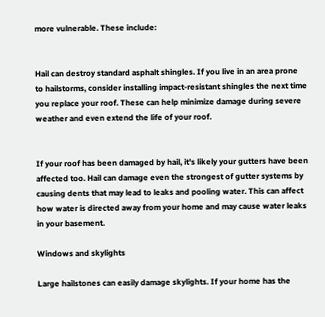more vulnerable. These include:


Hail can destroy standard asphalt shingles. If you live in an area prone to hailstorms, consider installing impact-resistant shingles the next time you replace your roof. These can help minimize damage during severe weather and even extend the life of your roof.


If your roof has been damaged by hail, it's likely your gutters have been affected too. Hail can damage even the strongest of gutter systems by causing dents that may lead to leaks and pooling water. This can affect how water is directed away from your home and may cause water leaks in your basement.

Windows and skylights

Large hailstones can easily damage skylights. If your home has the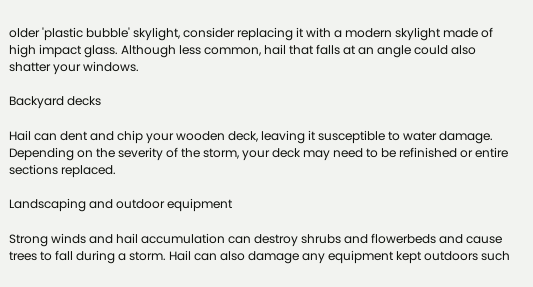older 'plastic bubble' skylight, consider replacing it with a modern skylight made of high impact glass. Although less common, hail that falls at an angle could also shatter your windows.

Backyard decks

Hail can dent and chip your wooden deck, leaving it susceptible to water damage. Depending on the severity of the storm, your deck may need to be refinished or entire sections replaced.

Landscaping and outdoor equipment

Strong winds and hail accumulation can destroy shrubs and flowerbeds and cause trees to fall during a storm. Hail can also damage any equipment kept outdoors such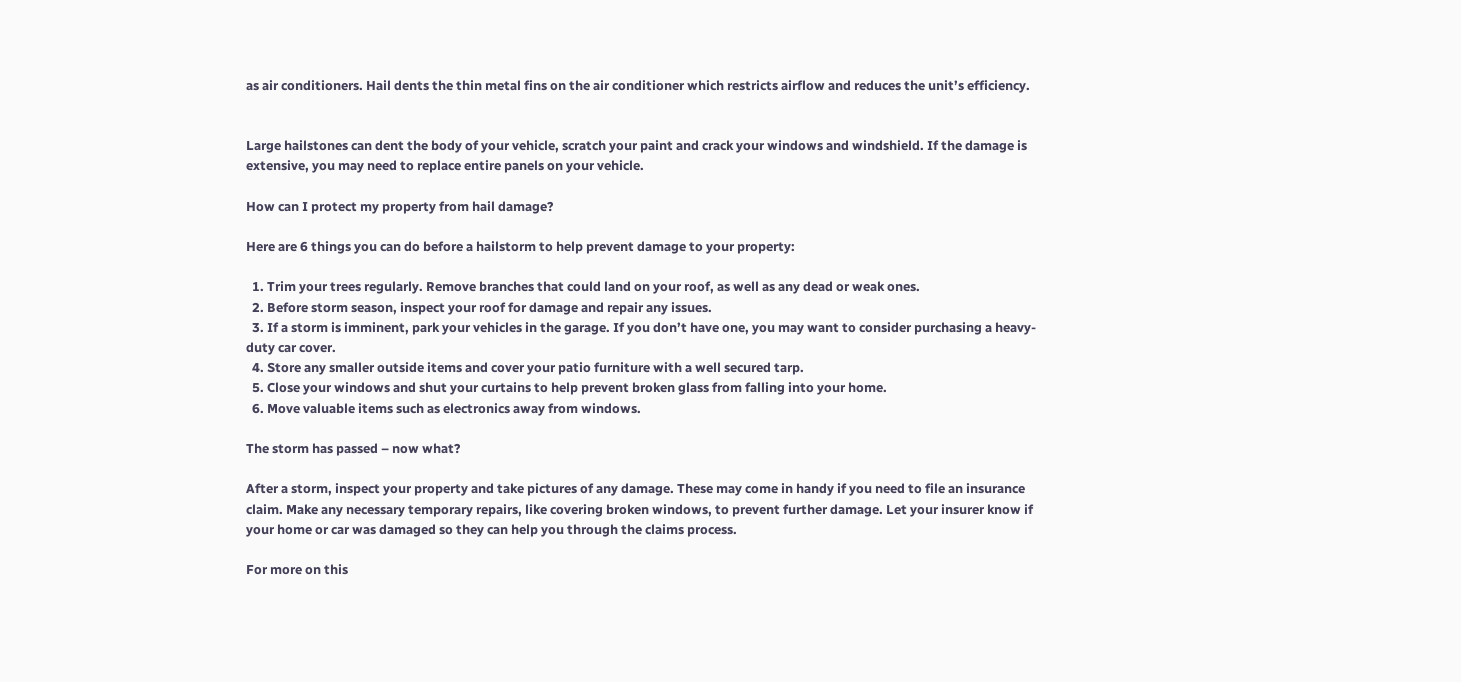as air conditioners. Hail dents the thin metal fins on the air conditioner which restricts airflow and reduces the unit’s efficiency.


Large hailstones can dent the body of your vehicle, scratch your paint and crack your windows and windshield. If the damage is extensive, you may need to replace entire panels on your vehicle.

How can I protect my property from hail damage?

Here are 6 things you can do before a hailstorm to help prevent damage to your property:

  1. Trim your trees regularly. Remove branches that could land on your roof, as well as any dead or weak ones.
  2. Before storm season, inspect your roof for damage and repair any issues.
  3. If a storm is imminent, park your vehicles in the garage. If you don’t have one, you may want to consider purchasing a heavy-duty car cover.
  4. Store any smaller outside items and cover your patio furniture with a well secured tarp.
  5. Close your windows and shut your curtains to help prevent broken glass from falling into your home.
  6. Move valuable items such as electronics away from windows.

The storm has passed – now what?

After a storm, inspect your property and take pictures of any damage. These may come in handy if you need to file an insurance claim. Make any necessary temporary repairs, like covering broken windows, to prevent further damage. Let your insurer know if your home or car was damaged so they can help you through the claims process.

For more on this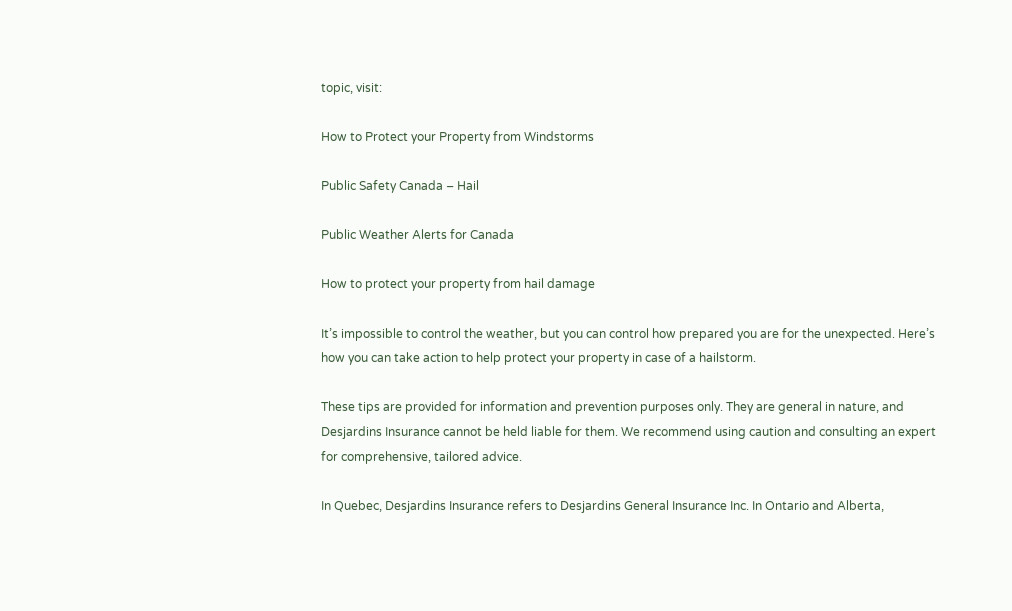topic, visit:

How to Protect your Property from Windstorms

Public Safety Canada – Hail

Public Weather Alerts for Canada

How to protect your property from hail damage

It’s impossible to control the weather, but you can control how prepared you are for the unexpected. Here’s how you can take action to help protect your property in case of a hailstorm.

These tips are provided for information and prevention purposes only. They are general in nature, and Desjardins Insurance cannot be held liable for them. We recommend using caution and consulting an expert for comprehensive, tailored advice.

In Quebec, Desjardins Insurance refers to Desjardins General Insurance Inc. In Ontario and Alberta,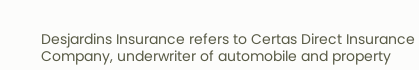Desjardins Insurance refers to Certas Direct Insurance Company, underwriter of automobile and property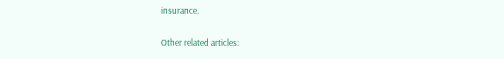insurance.

Other related articles: